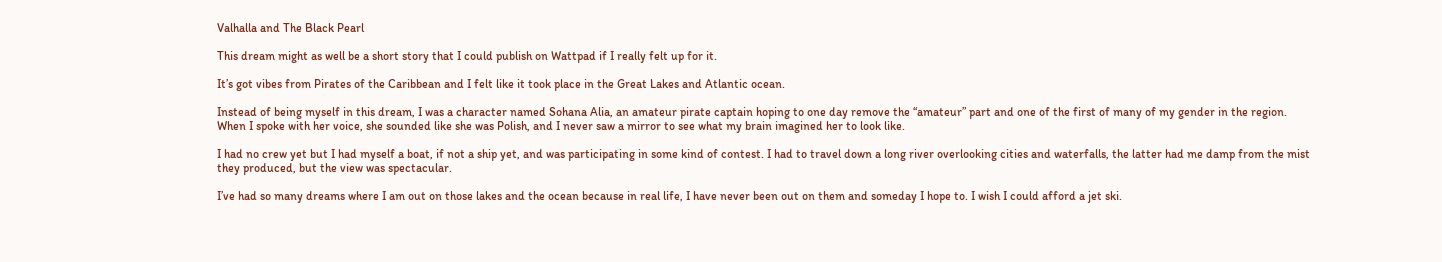Valhalla and The Black Pearl

This dream might as well be a short story that I could publish on Wattpad if I really felt up for it.

It’s got vibes from Pirates of the Caribbean and I felt like it took place in the Great Lakes and Atlantic ocean.

Instead of being myself in this dream, I was a character named Sohana Alia, an amateur pirate captain hoping to one day remove the “amateur” part and one of the first of many of my gender in the region. When I spoke with her voice, she sounded like she was Polish, and I never saw a mirror to see what my brain imagined her to look like.

I had no crew yet but I had myself a boat, if not a ship yet, and was participating in some kind of contest. I had to travel down a long river overlooking cities and waterfalls, the latter had me damp from the mist they produced, but the view was spectacular.

I’ve had so many dreams where I am out on those lakes and the ocean because in real life, I have never been out on them and someday I hope to. I wish I could afford a jet ski.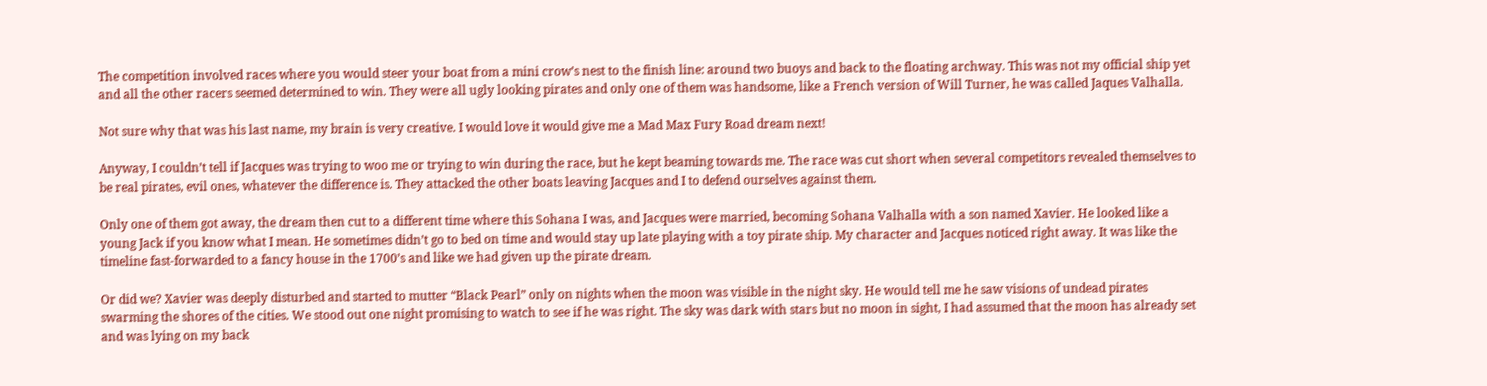The competition involved races where you would steer your boat from a mini crow’s nest to the finish line: around two buoys and back to the floating archway. This was not my official ship yet and all the other racers seemed determined to win. They were all ugly looking pirates and only one of them was handsome, like a French version of Will Turner, he was called Jaques Valhalla.

Not sure why that was his last name, my brain is very creative. I would love it would give me a Mad Max Fury Road dream next!

Anyway, I couldn’t tell if Jacques was trying to woo me or trying to win during the race, but he kept beaming towards me. The race was cut short when several competitors revealed themselves to be real pirates, evil ones, whatever the difference is. They attacked the other boats leaving Jacques and I to defend ourselves against them.

Only one of them got away, the dream then cut to a different time where this Sohana I was, and Jacques were married, becoming Sohana Valhalla with a son named Xavier. He looked like a young Jack if you know what I mean. He sometimes didn’t go to bed on time and would stay up late playing with a toy pirate ship. My character and Jacques noticed right away. It was like the timeline fast-forwarded to a fancy house in the 1700’s and like we had given up the pirate dream.

Or did we? Xavier was deeply disturbed and started to mutter “Black Pearl” only on nights when the moon was visible in the night sky. He would tell me he saw visions of undead pirates swarming the shores of the cities. We stood out one night promising to watch to see if he was right. The sky was dark with stars but no moon in sight, I had assumed that the moon has already set and was lying on my back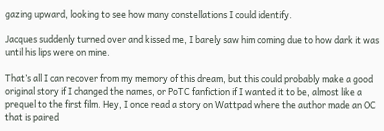gazing upward, looking to see how many constellations I could identify.

Jacques suddenly turned over and kissed me, I barely saw him coming due to how dark it was until his lips were on mine.

That’s all I can recover from my memory of this dream, but this could probably make a good original story if I changed the names, or PoTC fanfiction if I wanted it to be, almost like a prequel to the first film. Hey, I once read a story on Wattpad where the author made an OC that is paired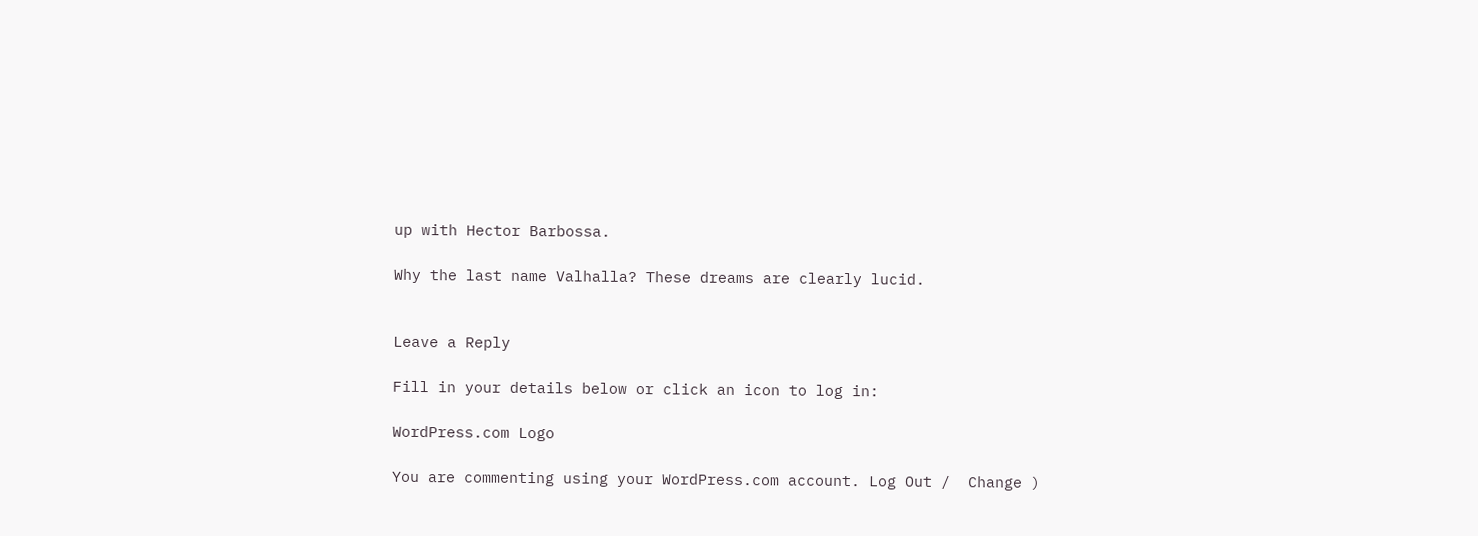up with Hector Barbossa.

Why the last name Valhalla? These dreams are clearly lucid.


Leave a Reply

Fill in your details below or click an icon to log in:

WordPress.com Logo

You are commenting using your WordPress.com account. Log Out /  Change )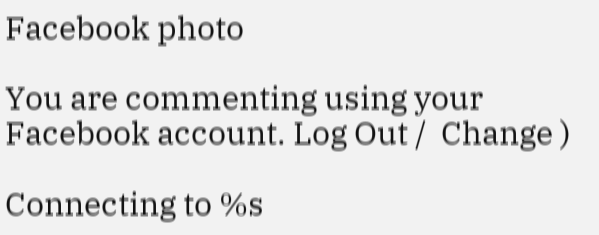Facebook photo

You are commenting using your Facebook account. Log Out /  Change )

Connecting to %s